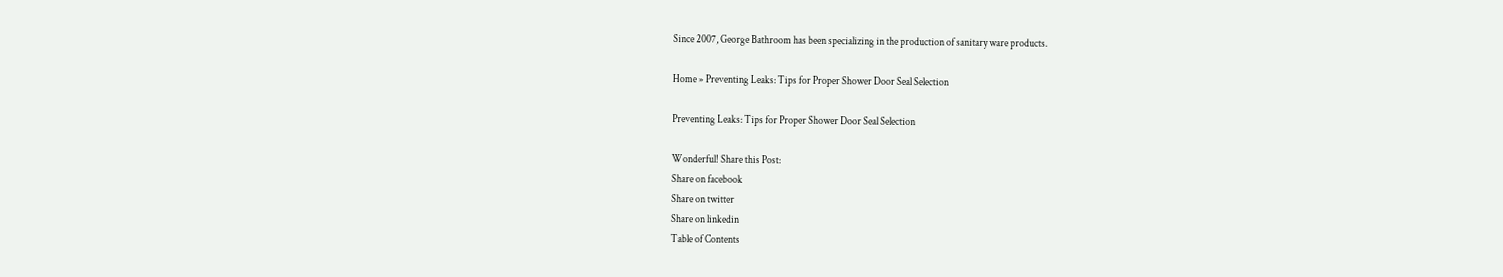Since 2007, George Bathroom has been specializing in the production of sanitary ware products.

Home » Preventing Leaks: Tips for Proper Shower Door Seal Selection

Preventing Leaks: Tips for Proper Shower Door Seal Selection

Wonderful! Share this Post:
Share on facebook
Share on twitter
Share on linkedin
Table of Contents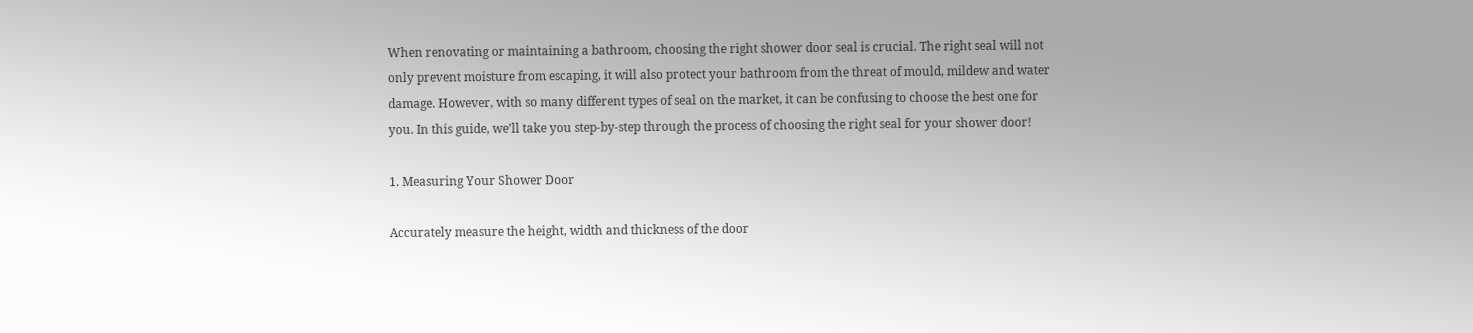When renovating or maintaining a bathroom, choosing the right shower door seal is crucial. The right seal will not only prevent moisture from escaping, it will also protect your bathroom from the threat of mould, mildew and water damage. However, with so many different types of seal on the market, it can be confusing to choose the best one for you. In this guide, we’ll take you step-by-step through the process of choosing the right seal for your shower door!

1. Measuring Your Shower Door

Accurately measure the height, width and thickness of the door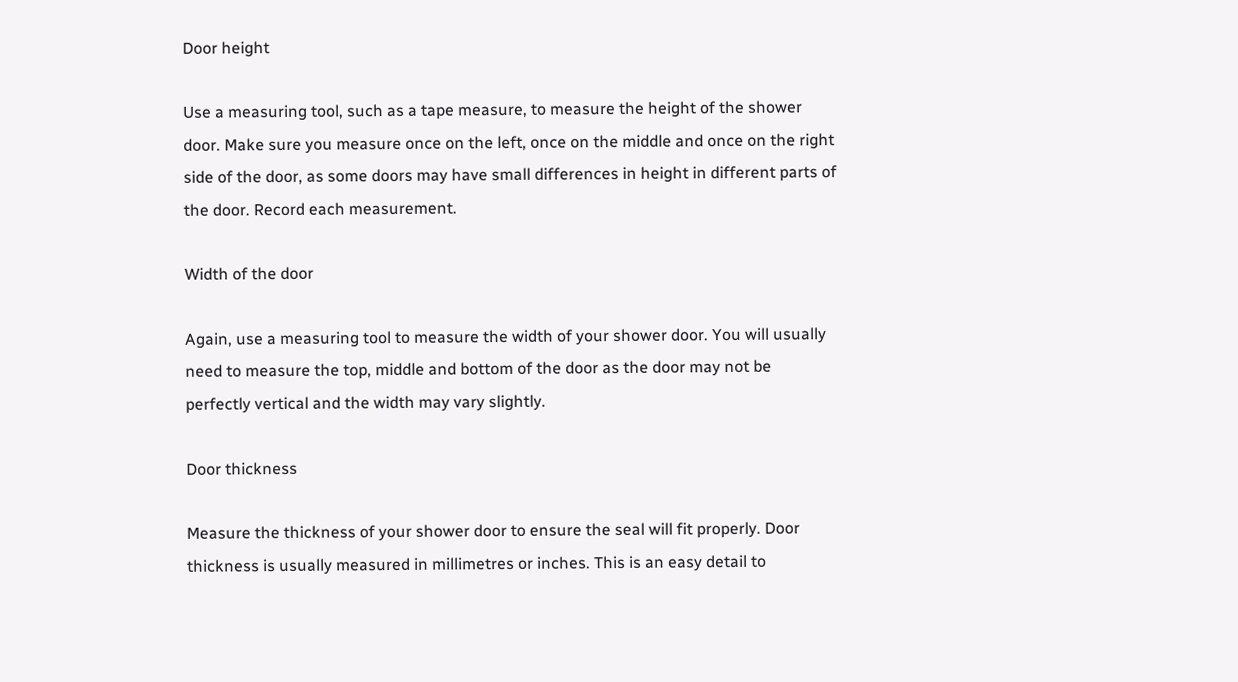Door height

Use a measuring tool, such as a tape measure, to measure the height of the shower door. Make sure you measure once on the left, once on the middle and once on the right side of the door, as some doors may have small differences in height in different parts of the door. Record each measurement.

Width of the door

Again, use a measuring tool to measure the width of your shower door. You will usually need to measure the top, middle and bottom of the door as the door may not be perfectly vertical and the width may vary slightly.

Door thickness

Measure the thickness of your shower door to ensure the seal will fit properly. Door thickness is usually measured in millimetres or inches. This is an easy detail to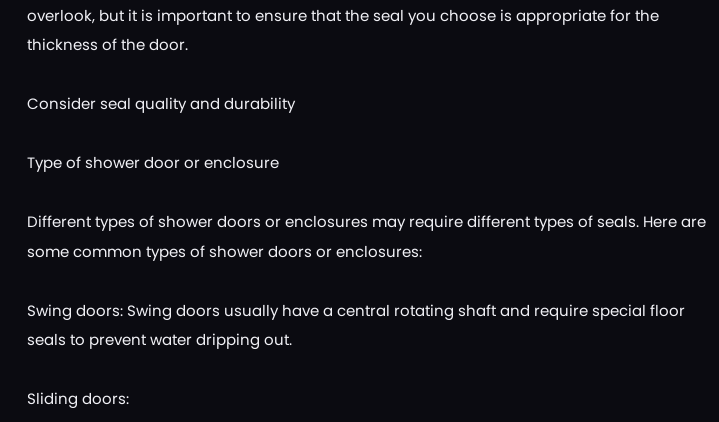overlook, but it is important to ensure that the seal you choose is appropriate for the thickness of the door.

Consider seal quality and durability

Type of shower door or enclosure

Different types of shower doors or enclosures may require different types of seals. Here are some common types of shower doors or enclosures:

Swing doors: Swing doors usually have a central rotating shaft and require special floor seals to prevent water dripping out.

Sliding doors: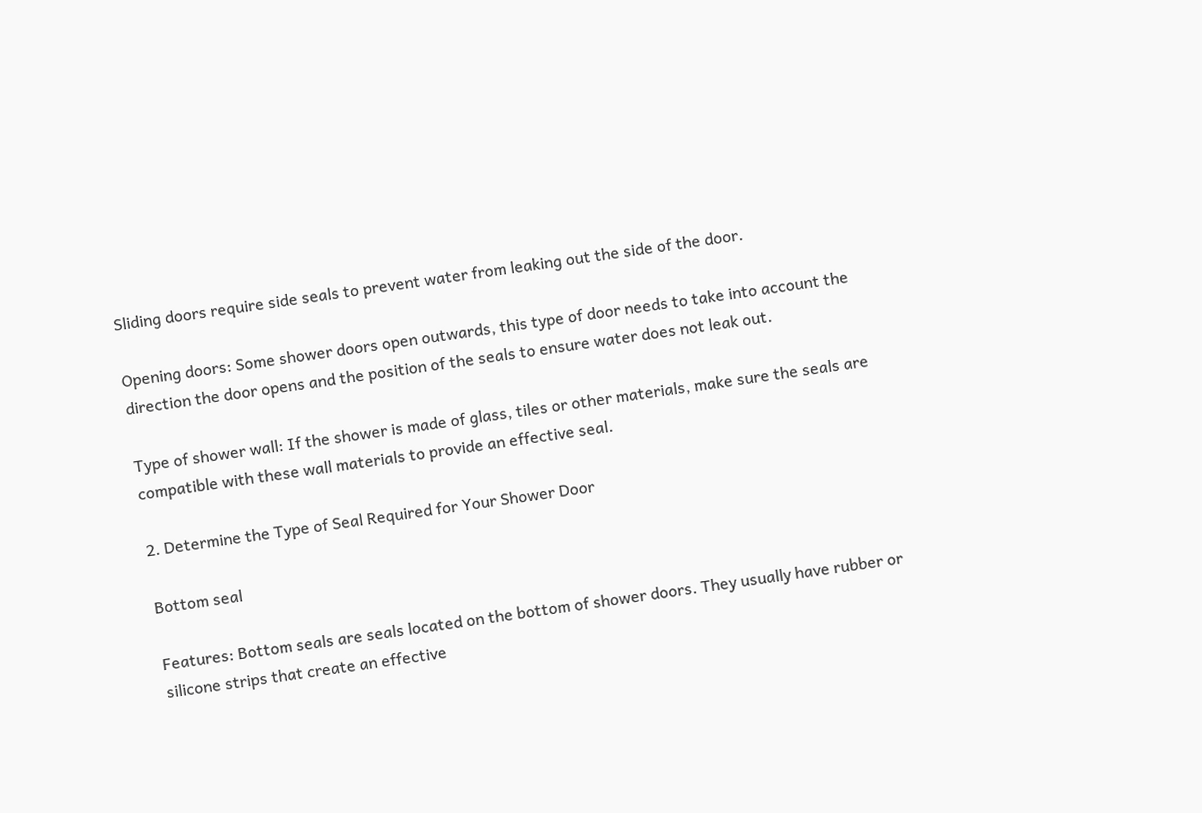Sliding doors require side seals to prevent water from leaking out the side of the door.

Opening doors: Some shower doors open outwards, this type of door needs to take into account the direction the door opens and the position of the seals to ensure water does not leak out.

Type of shower wall: If the shower is made of glass, tiles or other materials, make sure the seals are compatible with these wall materials to provide an effective seal.

2. Determine the Type of Seal Required for Your Shower Door

Bottom seal

Features: Bottom seals are seals located on the bottom of shower doors. They usually have rubber or silicone strips that create an effective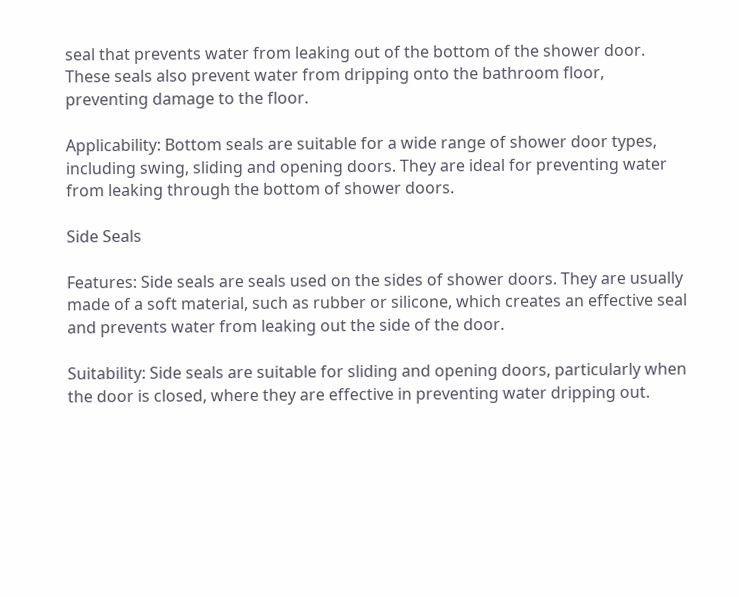seal that prevents water from leaking out of the bottom of the shower door. These seals also prevent water from dripping onto the bathroom floor, preventing damage to the floor.

Applicability: Bottom seals are suitable for a wide range of shower door types, including swing, sliding and opening doors. They are ideal for preventing water from leaking through the bottom of shower doors.

Side Seals

Features: Side seals are seals used on the sides of shower doors. They are usually made of a soft material, such as rubber or silicone, which creates an effective seal and prevents water from leaking out the side of the door.

Suitability: Side seals are suitable for sliding and opening doors, particularly when the door is closed, where they are effective in preventing water dripping out.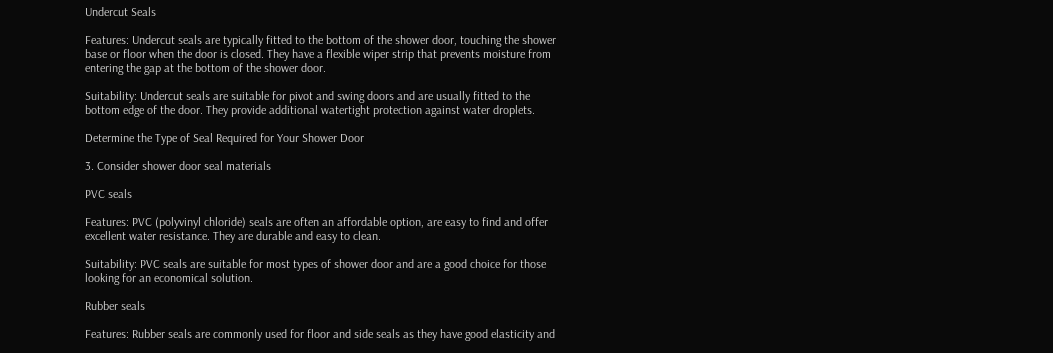Undercut Seals

Features: Undercut seals are typically fitted to the bottom of the shower door, touching the shower base or floor when the door is closed. They have a flexible wiper strip that prevents moisture from entering the gap at the bottom of the shower door.

Suitability: Undercut seals are suitable for pivot and swing doors and are usually fitted to the bottom edge of the door. They provide additional watertight protection against water droplets.

Determine the Type of Seal Required for Your Shower Door

3. Consider shower door seal materials

PVC seals

Features: PVC (polyvinyl chloride) seals are often an affordable option, are easy to find and offer excellent water resistance. They are durable and easy to clean.

Suitability: PVC seals are suitable for most types of shower door and are a good choice for those looking for an economical solution.

Rubber seals

Features: Rubber seals are commonly used for floor and side seals as they have good elasticity and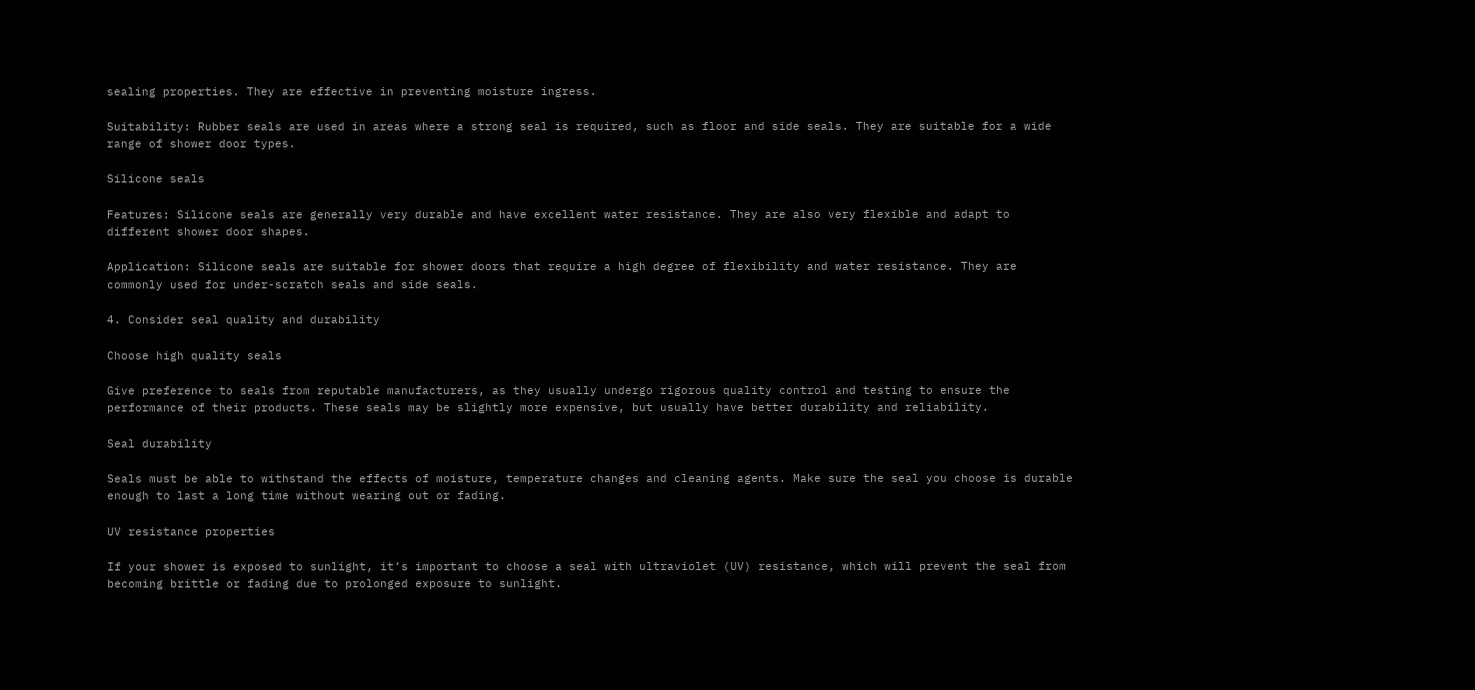sealing properties. They are effective in preventing moisture ingress.

Suitability: Rubber seals are used in areas where a strong seal is required, such as floor and side seals. They are suitable for a wide range of shower door types.

Silicone seals

Features: Silicone seals are generally very durable and have excellent water resistance. They are also very flexible and adapt to different shower door shapes.

Application: Silicone seals are suitable for shower doors that require a high degree of flexibility and water resistance. They are commonly used for under-scratch seals and side seals.

4. Consider seal quality and durability

Choose high quality seals

Give preference to seals from reputable manufacturers, as they usually undergo rigorous quality control and testing to ensure the performance of their products. These seals may be slightly more expensive, but usually have better durability and reliability.

Seal durability

Seals must be able to withstand the effects of moisture, temperature changes and cleaning agents. Make sure the seal you choose is durable enough to last a long time without wearing out or fading.

UV resistance properties

If your shower is exposed to sunlight, it’s important to choose a seal with ultraviolet (UV) resistance, which will prevent the seal from becoming brittle or fading due to prolonged exposure to sunlight.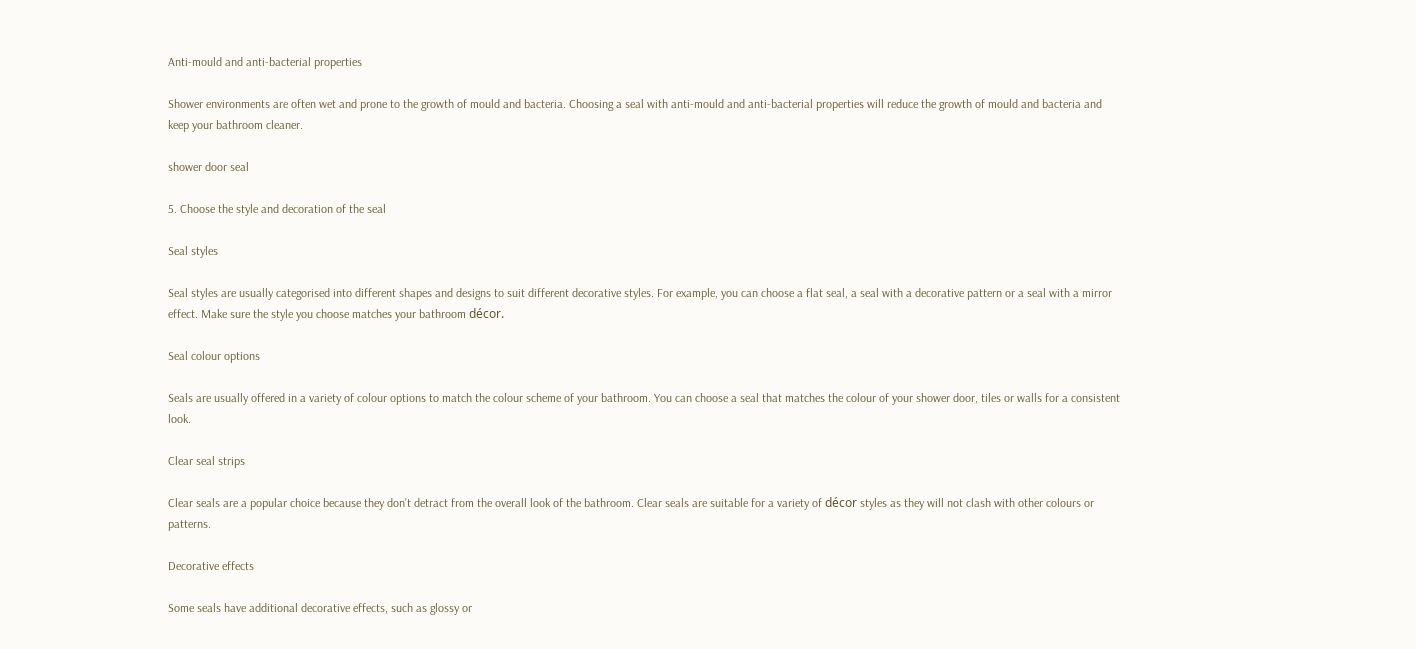Anti-mould and anti-bacterial properties

Shower environments are often wet and prone to the growth of mould and bacteria. Choosing a seal with anti-mould and anti-bacterial properties will reduce the growth of mould and bacteria and keep your bathroom cleaner.

shower door seal

5. Choose the style and decoration of the seal

Seal styles

Seal styles are usually categorised into different shapes and designs to suit different decorative styles. For example, you can choose a flat seal, a seal with a decorative pattern or a seal with a mirror effect. Make sure the style you choose matches your bathroom décor.

Seal colour options

Seals are usually offered in a variety of colour options to match the colour scheme of your bathroom. You can choose a seal that matches the colour of your shower door, tiles or walls for a consistent look.

Clear seal strips

Clear seals are a popular choice because they don’t detract from the overall look of the bathroom. Clear seals are suitable for a variety of décor styles as they will not clash with other colours or patterns.

Decorative effects

Some seals have additional decorative effects, such as glossy or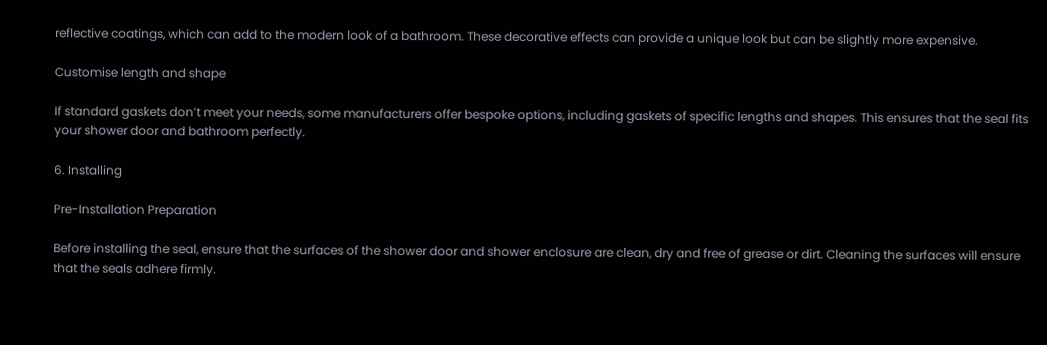reflective coatings, which can add to the modern look of a bathroom. These decorative effects can provide a unique look but can be slightly more expensive.

Customise length and shape

If standard gaskets don’t meet your needs, some manufacturers offer bespoke options, including gaskets of specific lengths and shapes. This ensures that the seal fits your shower door and bathroom perfectly.

6. Installing

Pre-Installation Preparation

Before installing the seal, ensure that the surfaces of the shower door and shower enclosure are clean, dry and free of grease or dirt. Cleaning the surfaces will ensure that the seals adhere firmly.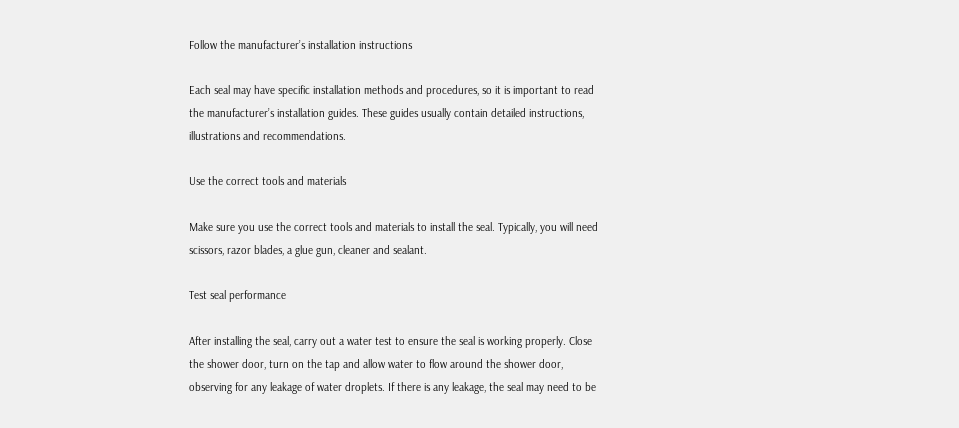Follow the manufacturer’s installation instructions

Each seal may have specific installation methods and procedures, so it is important to read the manufacturer’s installation guides. These guides usually contain detailed instructions, illustrations and recommendations.

Use the correct tools and materials

Make sure you use the correct tools and materials to install the seal. Typically, you will need scissors, razor blades, a glue gun, cleaner and sealant.

Test seal performance

After installing the seal, carry out a water test to ensure the seal is working properly. Close the shower door, turn on the tap and allow water to flow around the shower door, observing for any leakage of water droplets. If there is any leakage, the seal may need to be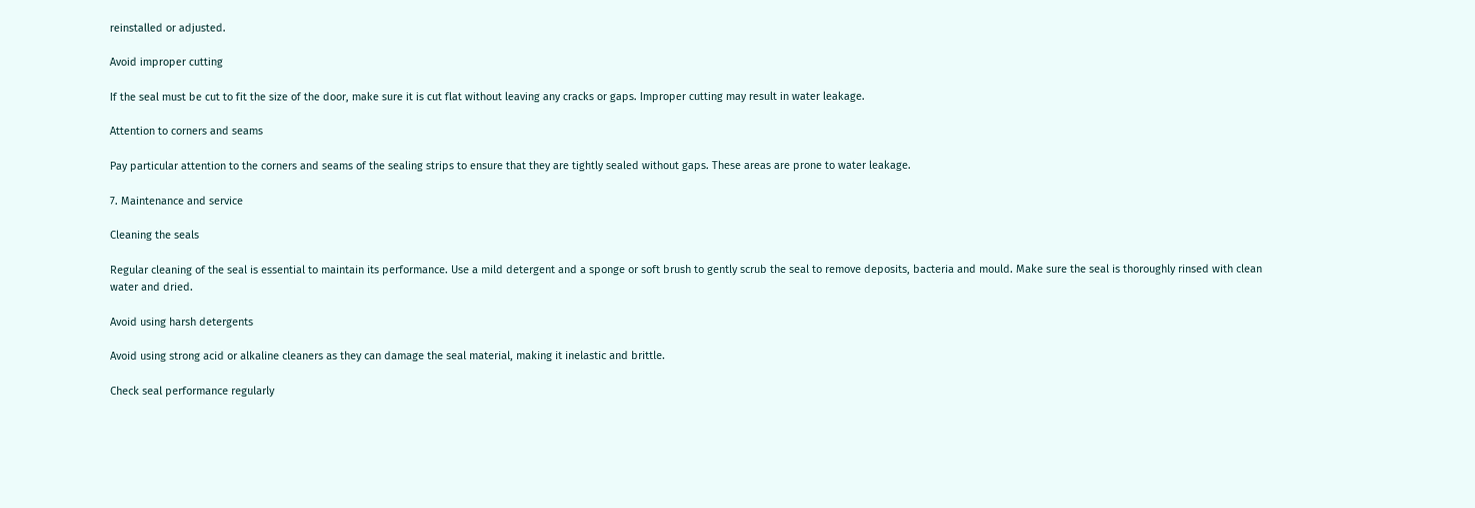reinstalled or adjusted.

Avoid improper cutting

If the seal must be cut to fit the size of the door, make sure it is cut flat without leaving any cracks or gaps. Improper cutting may result in water leakage.

Attention to corners and seams

Pay particular attention to the corners and seams of the sealing strips to ensure that they are tightly sealed without gaps. These areas are prone to water leakage.

7. Maintenance and service

Cleaning the seals

Regular cleaning of the seal is essential to maintain its performance. Use a mild detergent and a sponge or soft brush to gently scrub the seal to remove deposits, bacteria and mould. Make sure the seal is thoroughly rinsed with clean water and dried.

Avoid using harsh detergents

Avoid using strong acid or alkaline cleaners as they can damage the seal material, making it inelastic and brittle.

Check seal performance regularly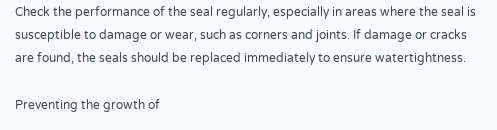Check the performance of the seal regularly, especially in areas where the seal is susceptible to damage or wear, such as corners and joints. If damage or cracks are found, the seals should be replaced immediately to ensure watertightness.

Preventing the growth of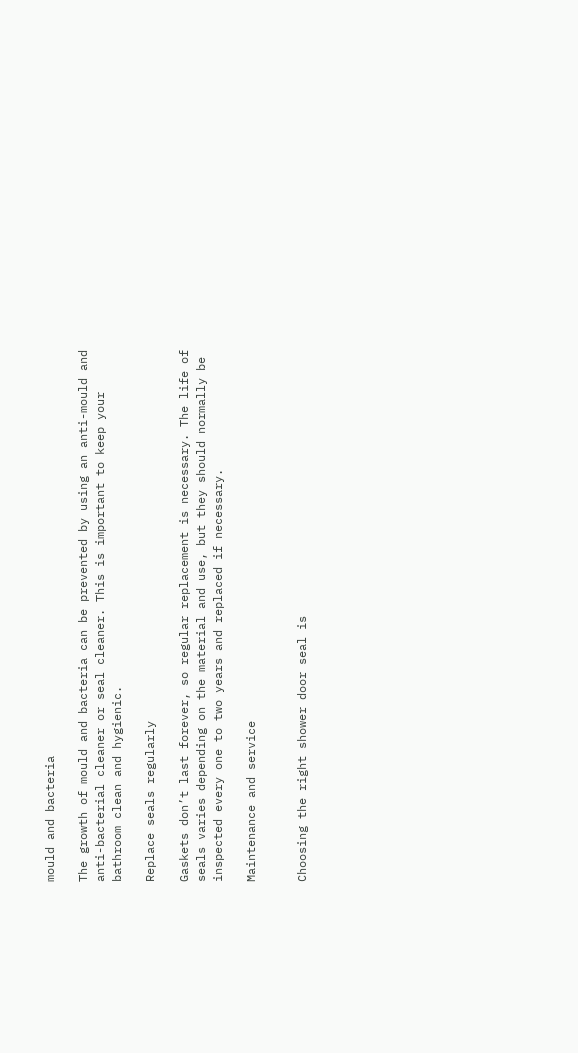mould and bacteria

The growth of mould and bacteria can be prevented by using an anti-mould and anti-bacterial cleaner or seal cleaner. This is important to keep your bathroom clean and hygienic.

Replace seals regularly

Gaskets don’t last forever, so regular replacement is necessary. The life of seals varies depending on the material and use, but they should normally be inspected every one to two years and replaced if necessary.

Maintenance and service


Choosing the right shower door seal is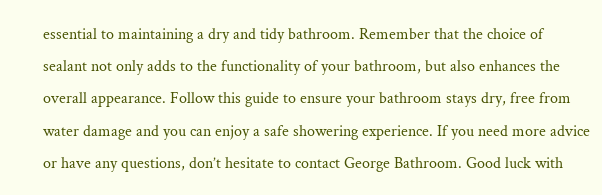essential to maintaining a dry and tidy bathroom. Remember that the choice of sealant not only adds to the functionality of your bathroom, but also enhances the overall appearance. Follow this guide to ensure your bathroom stays dry, free from water damage and you can enjoy a safe showering experience. If you need more advice or have any questions, don’t hesitate to contact George Bathroom. Good luck with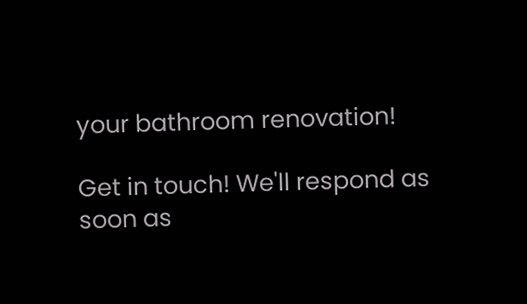your bathroom renovation!

Get in touch! We'll respond as soon as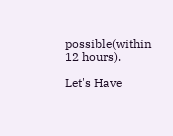possible(within 12 hours).

Let's Have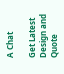A Chat

Get Latest Design and Quote